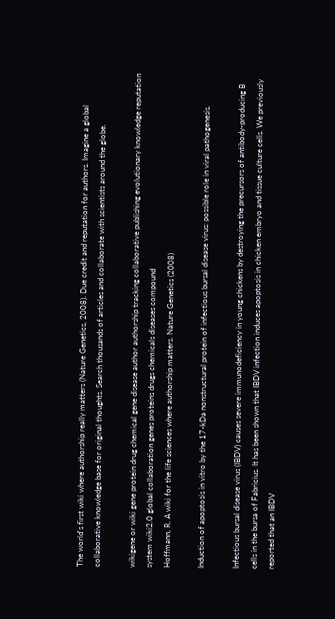The world's first wiki where authorship really matters (Nature Genetics, 2008). Due credit and reputation for authors. Imagine a global collaborative knowledge base for original thoughts. Search thousands of articles and collaborate with scientists around the globe.

wikigene or wiki gene protein drug chemical gene disease author authorship tracking collaborative publishing evolutionary knowledge reputation system wiki2.0 global collaboration genes proteins drugs chemicals diseases compound
Hoffmann, R. A wiki for the life sciences where authorship matters. Nature Genetics (2008)

Induction of apoptosis in vitro by the 17-kDa nonstructural protein of infectious bursal disease virus: possible role in viral pathogenesis.

Infectious bursal disease virus (IBDV) causes severe immunodeficiency in young chickens by destroying the precursors of antibody-producing B cells in the bursa of Fabricius. It has been shown that IBDV infection induces apoptosis in chicken embryo and tissue culture cells. We previously reported that an IBDV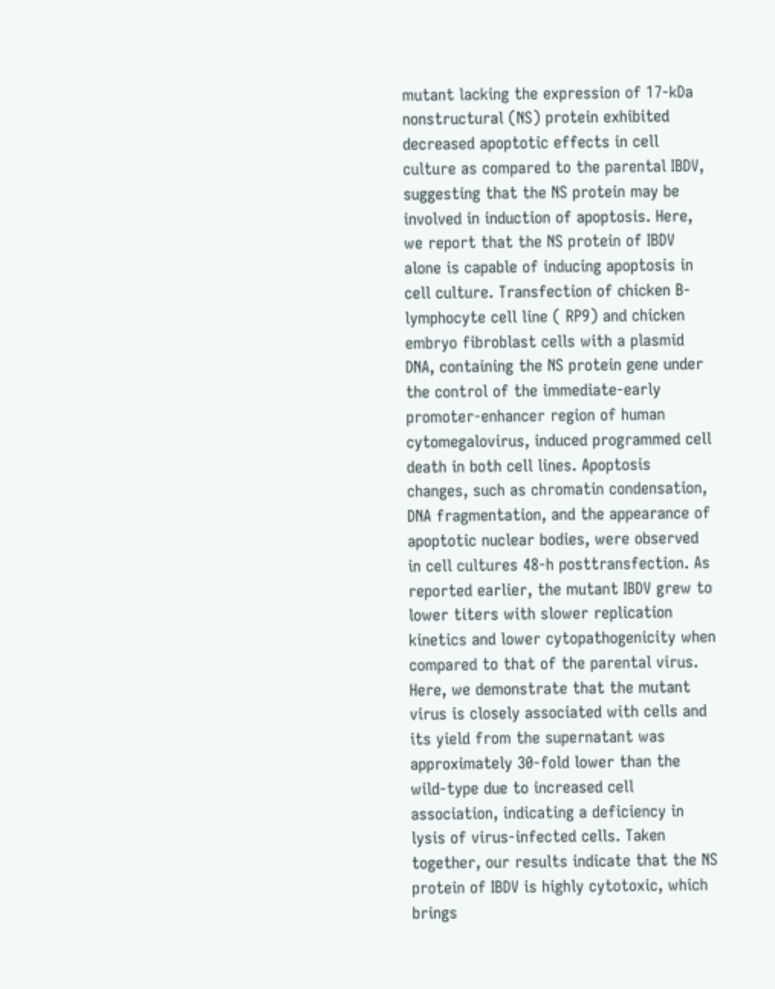mutant lacking the expression of 17-kDa nonstructural (NS) protein exhibited decreased apoptotic effects in cell culture as compared to the parental IBDV, suggesting that the NS protein may be involved in induction of apoptosis. Here, we report that the NS protein of IBDV alone is capable of inducing apoptosis in cell culture. Transfection of chicken B-lymphocyte cell line ( RP9) and chicken embryo fibroblast cells with a plasmid DNA, containing the NS protein gene under the control of the immediate-early promoter-enhancer region of human cytomegalovirus, induced programmed cell death in both cell lines. Apoptosis changes, such as chromatin condensation, DNA fragmentation, and the appearance of apoptotic nuclear bodies, were observed in cell cultures 48-h posttransfection. As reported earlier, the mutant IBDV grew to lower titers with slower replication kinetics and lower cytopathogenicity when compared to that of the parental virus. Here, we demonstrate that the mutant virus is closely associated with cells and its yield from the supernatant was approximately 30-fold lower than the wild-type due to increased cell association, indicating a deficiency in lysis of virus-infected cells. Taken together, our results indicate that the NS protein of IBDV is highly cytotoxic, which brings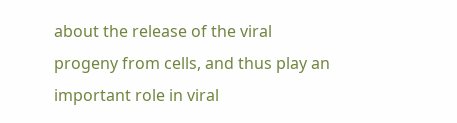about the release of the viral progeny from cells, and thus play an important role in viral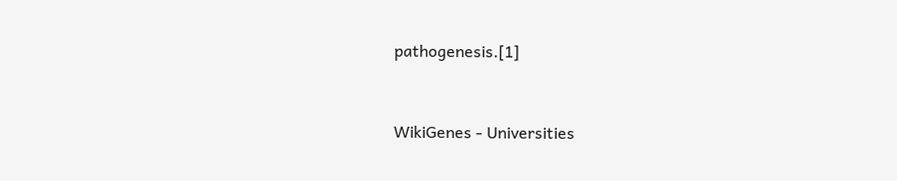pathogenesis.[1]


WikiGenes - Universities